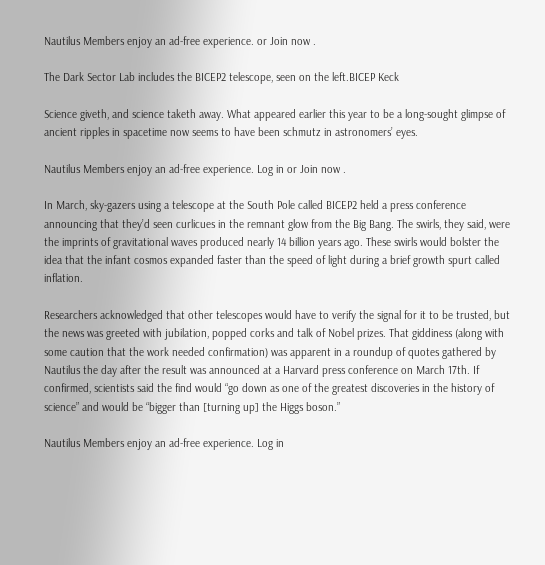Nautilus Members enjoy an ad-free experience. or Join now .

The Dark Sector Lab includes the BICEP2 telescope, seen on the left.BICEP Keck

Science giveth, and science taketh away. What appeared earlier this year to be a long-sought glimpse of ancient ripples in spacetime now seems to have been schmutz in astronomers’ eyes.

Nautilus Members enjoy an ad-free experience. Log in or Join now .

In March, sky-gazers using a telescope at the South Pole called BICEP2 held a press conference announcing that they’d seen curlicues in the remnant glow from the Big Bang. The swirls, they said, were the imprints of gravitational waves produced nearly 14 billion years ago. These swirls would bolster the idea that the infant cosmos expanded faster than the speed of light during a brief growth spurt called inflation.

Researchers acknowledged that other telescopes would have to verify the signal for it to be trusted, but the news was greeted with jubilation, popped corks and talk of Nobel prizes. That giddiness (along with some caution that the work needed confirmation) was apparent in a roundup of quotes gathered by Nautilus the day after the result was announced at a Harvard press conference on March 17th. If confirmed, scientists said the find would “go down as one of the greatest discoveries in the history of science” and would be “bigger than [turning up] the Higgs boson.”

Nautilus Members enjoy an ad-free experience. Log in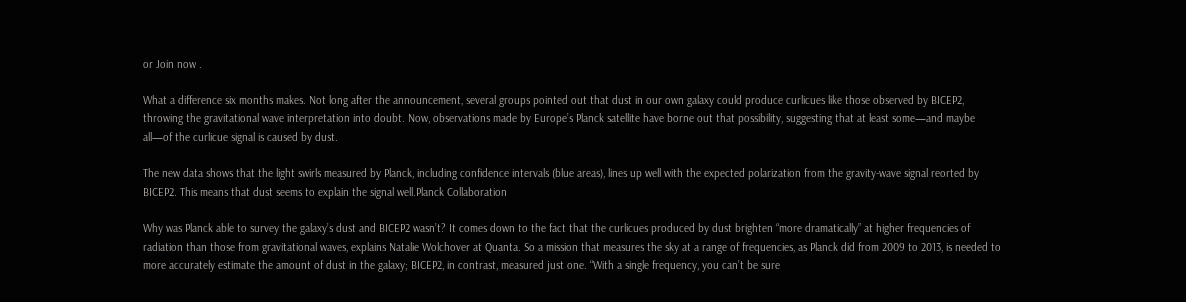or Join now .

What a difference six months makes. Not long after the announcement, several groups pointed out that dust in our own galaxy could produce curlicues like those observed by BICEP2, throwing the gravitational wave interpretation into doubt. Now, observations made by Europe’s Planck satellite have borne out that possibility, suggesting that at least some—and maybe all—of the curlicue signal is caused by dust.

The new data shows that the light swirls measured by Planck, including confidence intervals (blue areas), lines up well with the expected polarization from the gravity-wave signal reorted by BICEP2. This means that dust seems to explain the signal well.Planck Collaboration

Why was Planck able to survey the galaxy’s dust and BICEP2 wasn’t? It comes down to the fact that the curlicues produced by dust brighten “more dramatically” at higher frequencies of radiation than those from gravitational waves, explains Natalie Wolchover at Quanta. So a mission that measures the sky at a range of frequencies, as Planck did from 2009 to 2013, is needed to more accurately estimate the amount of dust in the galaxy; BICEP2, in contrast, measured just one. “With a single frequency, you can’t be sure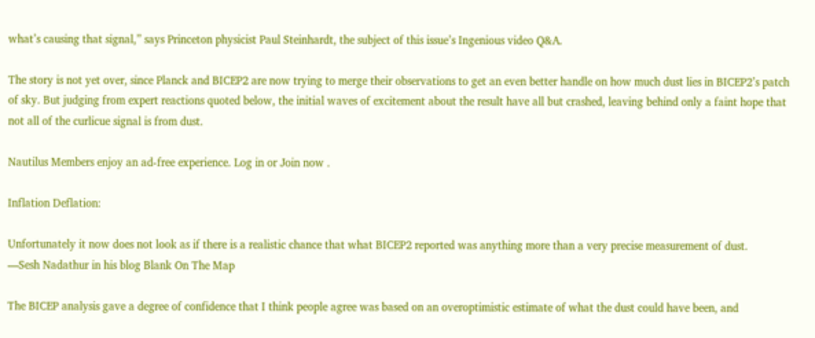what’s causing that signal,” says Princeton physicist Paul Steinhardt, the subject of this issue’s Ingenious video Q&A.

The story is not yet over, since Planck and BICEP2 are now trying to merge their observations to get an even better handle on how much dust lies in BICEP2’s patch of sky. But judging from expert reactions quoted below, the initial waves of excitement about the result have all but crashed, leaving behind only a faint hope that not all of the curlicue signal is from dust.

Nautilus Members enjoy an ad-free experience. Log in or Join now .

Inflation Deflation:

Unfortunately it now does not look as if there is a realistic chance that what BICEP2 reported was anything more than a very precise measurement of dust.
—Sesh Nadathur in his blog Blank On The Map

The BICEP analysis gave a degree of confidence that I think people agree was based on an overoptimistic estimate of what the dust could have been, and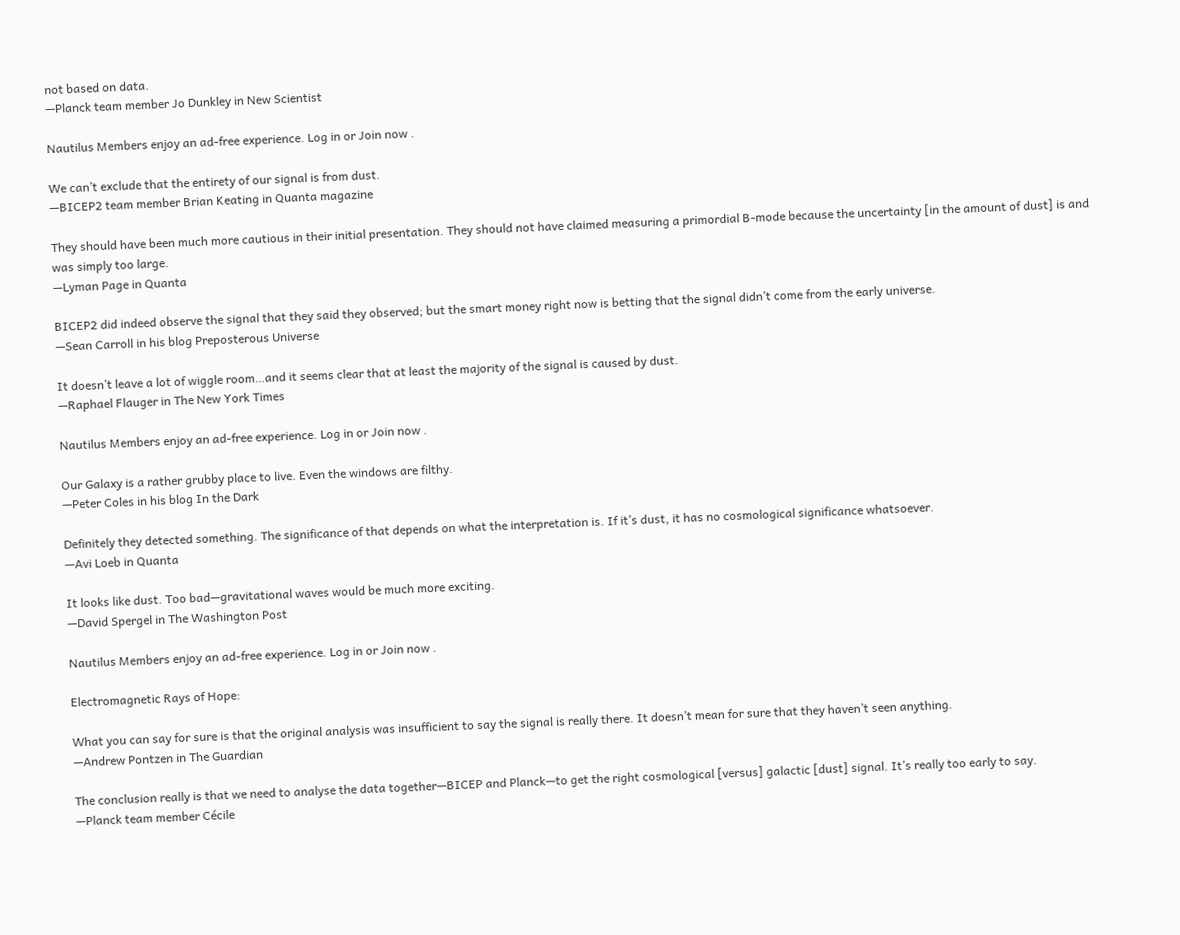not based on data.
—Planck team member Jo Dunkley in New Scientist

Nautilus Members enjoy an ad-free experience. Log in or Join now .

We can’t exclude that the entirety of our signal is from dust.
—BICEP2 team member Brian Keating in Quanta magazine

They should have been much more cautious in their initial presentation. They should not have claimed measuring a primordial B-mode because the uncertainty [in the amount of dust] is and was simply too large.
—Lyman Page in Quanta

BICEP2 did indeed observe the signal that they said they observed; but the smart money right now is betting that the signal didn’t come from the early universe.
—Sean Carroll in his blog Preposterous Universe

It doesn’t leave a lot of wiggle room…and it seems clear that at least the majority of the signal is caused by dust.
—Raphael Flauger in The New York Times

Nautilus Members enjoy an ad-free experience. Log in or Join now .

Our Galaxy is a rather grubby place to live. Even the windows are filthy.
—Peter Coles in his blog In the Dark

Definitely they detected something. The significance of that depends on what the interpretation is. If it’s dust, it has no cosmological significance whatsoever.
—Avi Loeb in Quanta

It looks like dust. Too bad—gravitational waves would be much more exciting.
—David Spergel in The Washington Post

Nautilus Members enjoy an ad-free experience. Log in or Join now .

Electromagnetic Rays of Hope:

What you can say for sure is that the original analysis was insufficient to say the signal is really there. It doesn’t mean for sure that they haven’t seen anything.
—Andrew Pontzen in The Guardian

The conclusion really is that we need to analyse the data together—BICEP and Planck—to get the right cosmological [versus] galactic [dust] signal. It’s really too early to say.
—Planck team member Cécile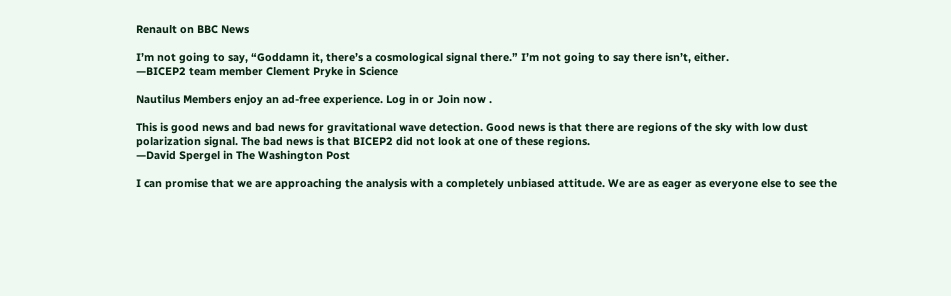Renault on BBC News

I’m not going to say, “Goddamn it, there’s a cosmological signal there.” I’m not going to say there isn’t, either.
—BICEP2 team member Clement Pryke in Science

Nautilus Members enjoy an ad-free experience. Log in or Join now .

This is good news and bad news for gravitational wave detection. Good news is that there are regions of the sky with low dust polarization signal. The bad news is that BICEP2 did not look at one of these regions.
—David Spergel in The Washington Post

I can promise that we are approaching the analysis with a completely unbiased attitude. We are as eager as everyone else to see the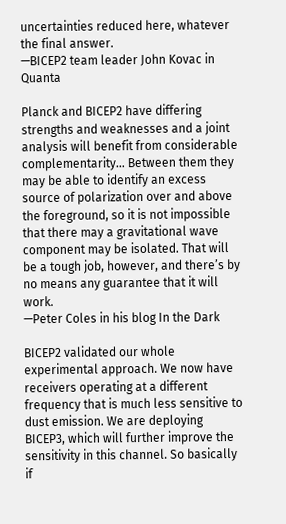uncertainties reduced here, whatever the final answer.
—BICEP2 team leader John Kovac in Quanta

Planck and BICEP2 have differing strengths and weaknesses and a joint analysis will benefit from considerable complementarity… Between them they may be able to identify an excess source of polarization over and above the foreground, so it is not impossible that there may a gravitational wave component may be isolated. That will be a tough job, however, and there’s by no means any guarantee that it will work.
—Peter Coles in his blog In the Dark

BICEP2 validated our whole experimental approach. We now have receivers operating at a different frequency that is much less sensitive to dust emission. We are deploying BICEP3, which will further improve the sensitivity in this channel. So basically if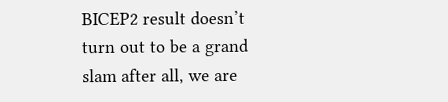BICEP2 result doesn’t turn out to be a grand slam after all, we are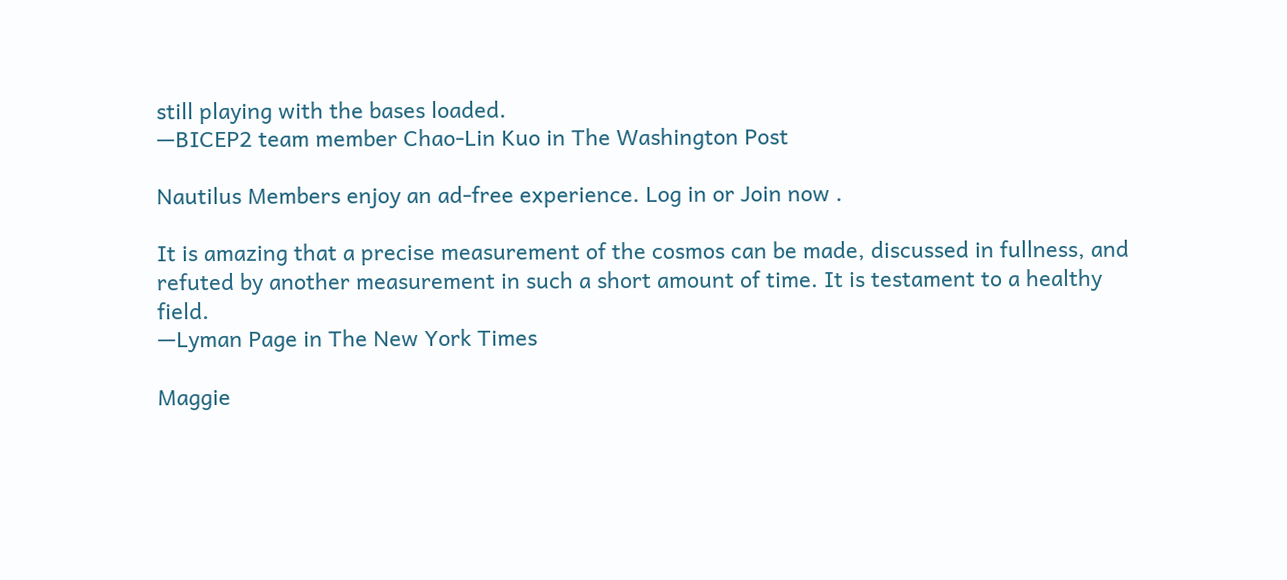still playing with the bases loaded.
—BICEP2 team member Chao-Lin Kuo in The Washington Post

Nautilus Members enjoy an ad-free experience. Log in or Join now .

It is amazing that a precise measurement of the cosmos can be made, discussed in fullness, and refuted by another measurement in such a short amount of time. It is testament to a healthy field.
—Lyman Page in The New York Times

Maggie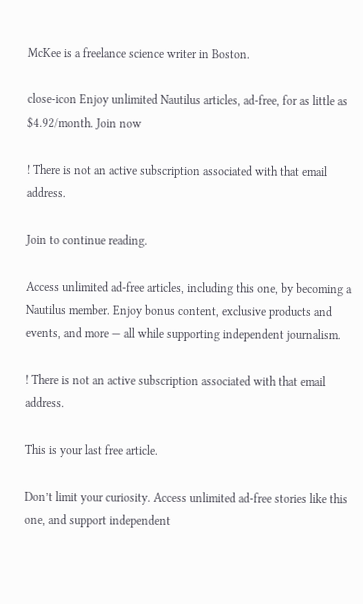McKee is a freelance science writer in Boston.

close-icon Enjoy unlimited Nautilus articles, ad-free, for as little as $4.92/month. Join now

! There is not an active subscription associated with that email address.

Join to continue reading.

Access unlimited ad-free articles, including this one, by becoming a Nautilus member. Enjoy bonus content, exclusive products and events, and more — all while supporting independent journalism.

! There is not an active subscription associated with that email address.

This is your last free article.

Don’t limit your curiosity. Access unlimited ad-free stories like this one, and support independent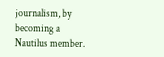journalism, by becoming a Nautilus member.